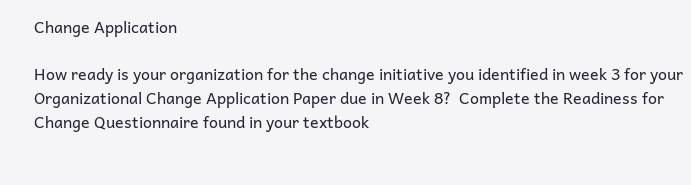Change Application

How ready is your organization for the change initiative you identified in week 3 for your Organizational Change Application Paper due in Week 8?  Complete the Readiness for Change Questionnaire found in your textbook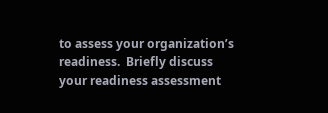to assess your organization’s readiness.  Briefly discuss your readiness assessment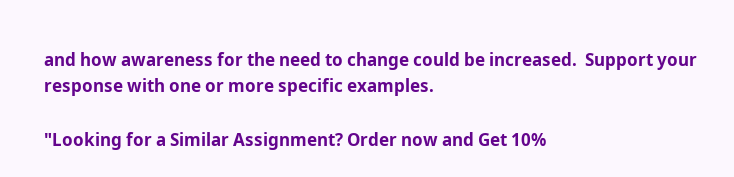and how awareness for the need to change could be increased.  Support your response with one or more specific examples.

"Looking for a Similar Assignment? Order now and Get 10%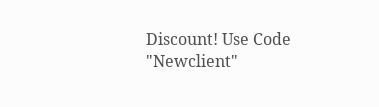Discount! Use Code "Newclient"